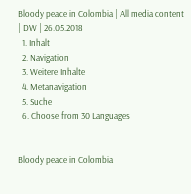Bloody peace in Colombia | All media content | DW | 26.05.2018
  1. Inhalt
  2. Navigation
  3. Weitere Inhalte
  4. Metanavigation
  5. Suche
  6. Choose from 30 Languages


Bloody peace in Colombia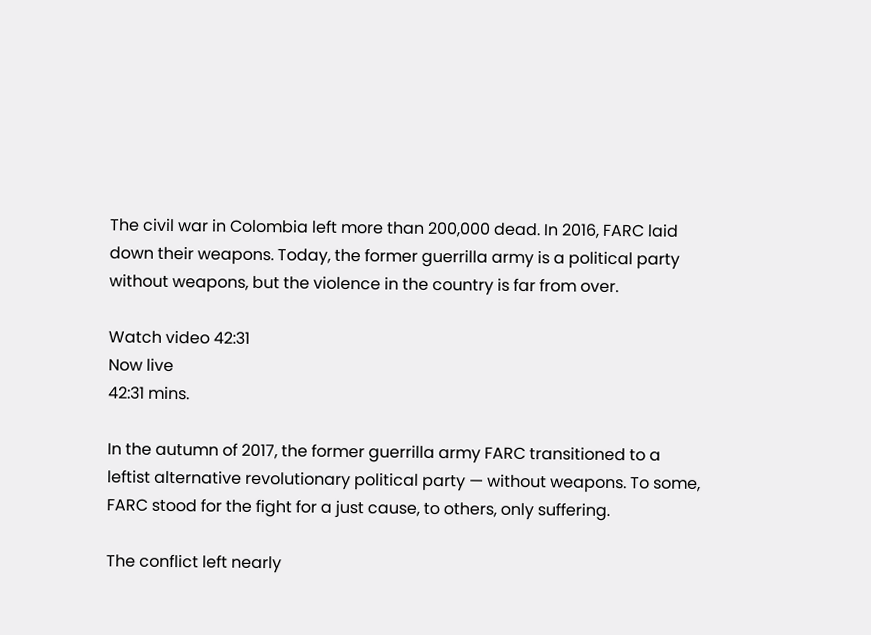The civil war in Colombia left more than 200,000 dead. In 2016, FARC laid down their weapons. Today, the former guerrilla army is a political party without weapons, but the violence in the country is far from over.

Watch video 42:31
Now live
42:31 mins.

In the autumn of 2017, the former guerrilla army FARC transitioned to a leftist alternative revolutionary political party — without weapons. To some, FARC stood for the fight for a just cause, to others, only suffering.

The conflict left nearly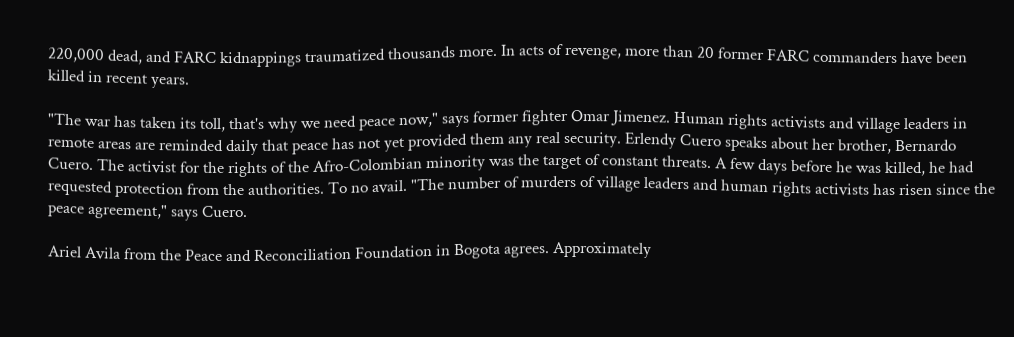220,000 dead, and FARC kidnappings traumatized thousands more. In acts of revenge, more than 20 former FARC commanders have been killed in recent years.

"The war has taken its toll, that's why we need peace now," says former fighter Omar Jimenez. Human rights activists and village leaders in remote areas are reminded daily that peace has not yet provided them any real security. Erlendy Cuero speaks about her brother, Bernardo Cuero. The activist for the rights of the Afro-Colombian minority was the target of constant threats. A few days before he was killed, he had requested protection from the authorities. To no avail. "The number of murders of village leaders and human rights activists has risen since the peace agreement," says Cuero.

Ariel Avila from the Peace and Reconciliation Foundation in Bogota agrees. Approximately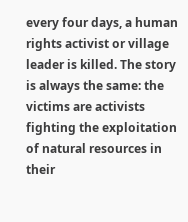every four days, a human rights activist or village leader is killed. The story is always the same: the victims are activists fighting the exploitation of natural resources in their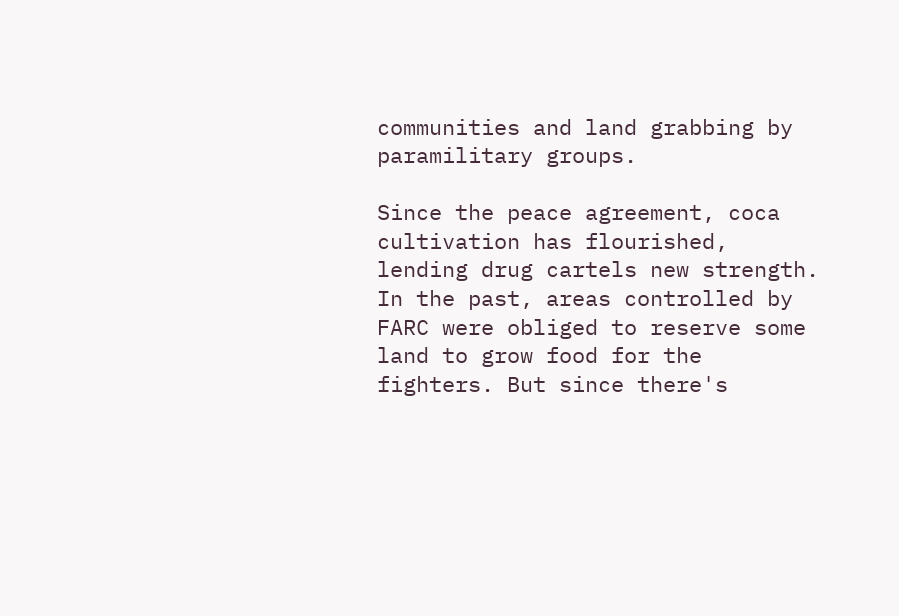communities and land grabbing by paramilitary groups.

Since the peace agreement, coca cultivation has flourished, lending drug cartels new strength. In the past, areas controlled by FARC were obliged to reserve some land to grow food for the fighters. But since there's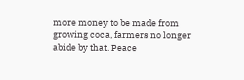more money to be made from growing coca, farmers no longer abide by that. Peace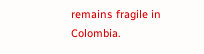remains fragile in Colombia.